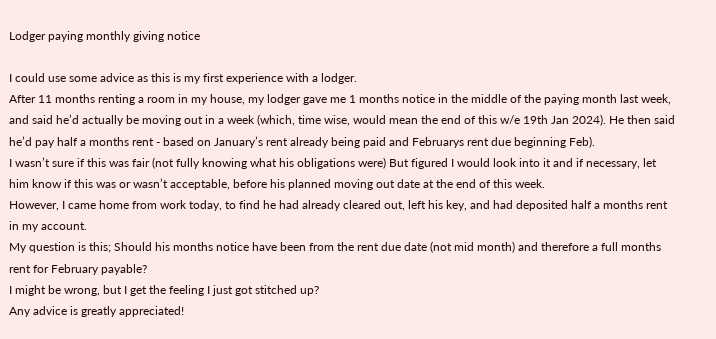Lodger paying monthly giving notice

I could use some advice as this is my first experience with a lodger.
After 11 months renting a room in my house, my lodger gave me 1 months notice in the middle of the paying month last week, and said he’d actually be moving out in a week (which, time wise, would mean the end of this w/e 19th Jan 2024). He then said he’d pay half a months rent - based on January’s rent already being paid and Februarys rent due beginning Feb).
I wasn’t sure if this was fair (not fully knowing what his obligations were) But figured I would look into it and if necessary, let him know if this was or wasn’t acceptable, before his planned moving out date at the end of this week.
However, I came home from work today, to find he had already cleared out, left his key, and had deposited half a months rent in my account.
My question is this; Should his months notice have been from the rent due date (not mid month) and therefore a full months rent for February payable?
I might be wrong, but I get the feeling I just got stitched up?
Any advice is greatly appreciated!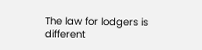The law for lodgers is different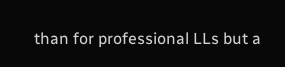than for professional LLs but a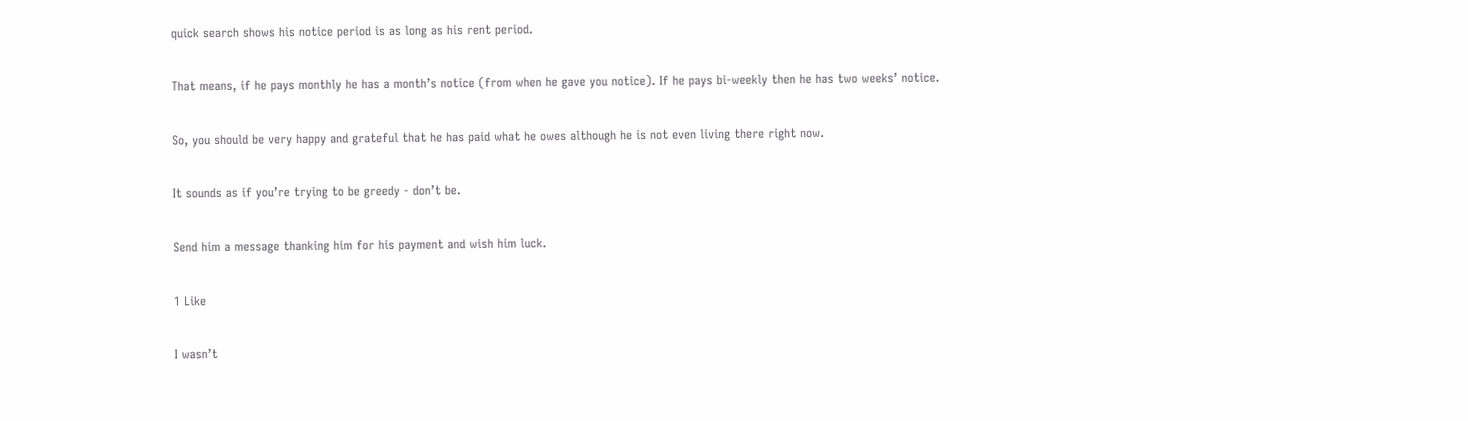quick search shows his notice period is as long as his rent period.

That means, if he pays monthly he has a month’s notice (from when he gave you notice). If he pays bi-weekly then he has two weeks’ notice.

So, you should be very happy and grateful that he has paid what he owes although he is not even living there right now.

It sounds as if you’re trying to be greedy - don’t be.

Send him a message thanking him for his payment and wish him luck.

1 Like

I wasn’t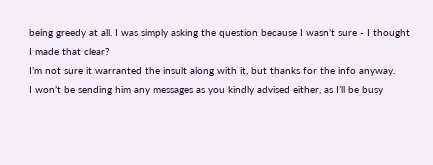being greedy at all. I was simply asking the question because I wasn’t sure - I thought I made that clear?
I’m not sure it warranted the insult along with it, but thanks for the info anyway.
I won’t be sending him any messages as you kindly advised either, as I’ll be busy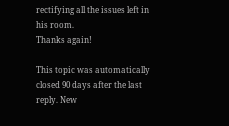rectifying all the issues left in his room.
Thanks again!

This topic was automatically closed 90 days after the last reply. New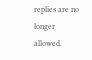replies are no longer allowed.